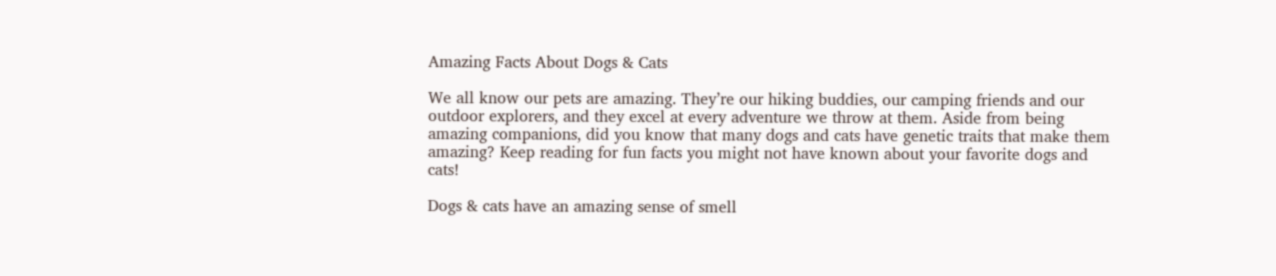Amazing Facts About Dogs & Cats

We all know our pets are amazing. They’re our hiking buddies, our camping friends and our outdoor explorers, and they excel at every adventure we throw at them. Aside from being amazing companions, did you know that many dogs and cats have genetic traits that make them amazing? Keep reading for fun facts you might not have known about your favorite dogs and cats!

Dogs & cats have an amazing sense of smell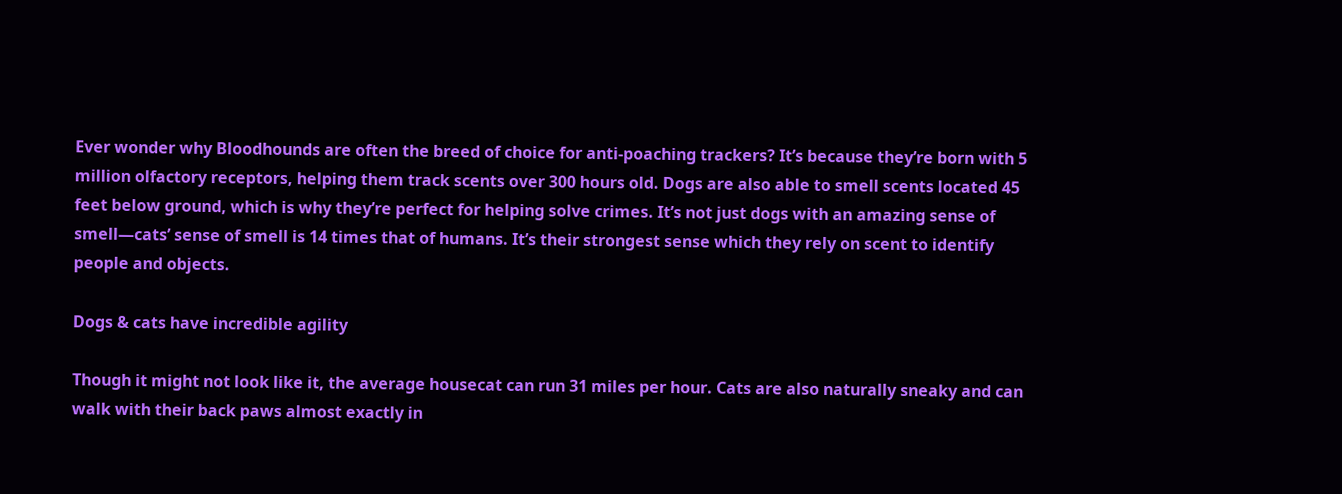Ever wonder why Bloodhounds are often the breed of choice for anti-poaching trackers? It’s because they’re born with 5 million olfactory receptors, helping them track scents over 300 hours old. Dogs are also able to smell scents located 45 feet below ground, which is why they’re perfect for helping solve crimes. It’s not just dogs with an amazing sense of smell—cats’ sense of smell is 14 times that of humans. It’s their strongest sense which they rely on scent to identify people and objects.

Dogs & cats have incredible agility

Though it might not look like it, the average housecat can run 31 miles per hour. Cats are also naturally sneaky and can walk with their back paws almost exactly in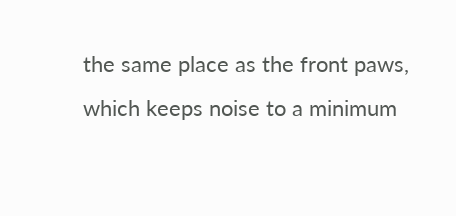the same place as the front paws, which keeps noise to a minimum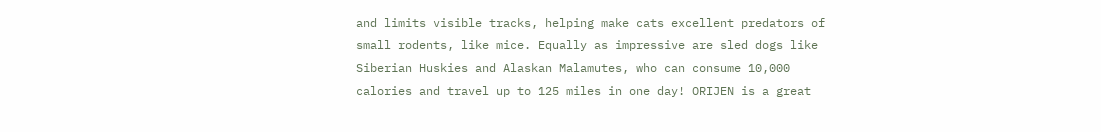and limits visible tracks, helping make cats excellent predators of small rodents, like mice. Equally as impressive are sled dogs like Siberian Huskies and Alaskan Malamutes, who can consume 10,000 calories and travel up to 125 miles in one day! ORIJEN is a great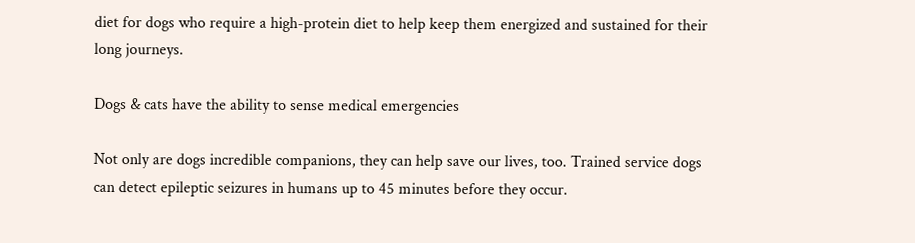diet for dogs who require a high-protein diet to help keep them energized and sustained for their long journeys.

Dogs & cats have the ability to sense medical emergencies

Not only are dogs incredible companions, they can help save our lives, too. Trained service dogs can detect epileptic seizures in humans up to 45 minutes before they occur.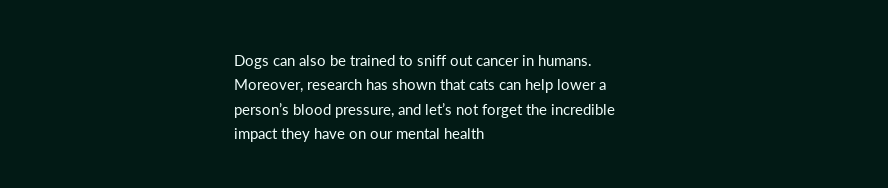Dogs can also be trained to sniff out cancer in humans. Moreover, research has shown that cats can help lower a person’s blood pressure, and let’s not forget the incredible impact they have on our mental health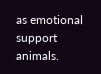as emotional support animals.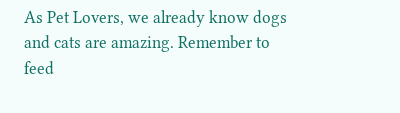As Pet Lovers, we already know dogs and cats are amazing. Remember to feed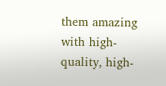them amazing with high-quality, high-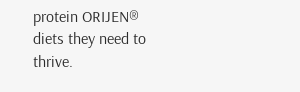protein ORIJEN® diets they need to thrive.